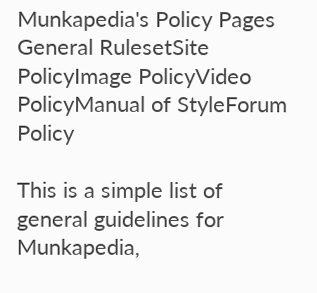Munkapedia's Policy Pages
General RulesetSite PolicyImage PolicyVideo PolicyManual of StyleForum Policy

This is a simple list of general guidelines for Munkapedia,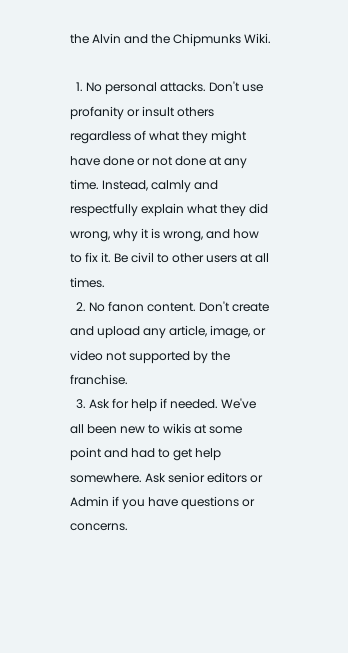the Alvin and the Chipmunks Wiki.

  1. No personal attacks. Don't use profanity or insult others regardless of what they might have done or not done at any time. Instead, calmly and respectfully explain what they did wrong, why it is wrong, and how to fix it. Be civil to other users at all times.
  2. No fanon content. Don't create and upload any article, image, or video not supported by the franchise.
  3. Ask for help if needed. We've all been new to wikis at some point and had to get help somewhere. Ask senior editors or Admin if you have questions or concerns.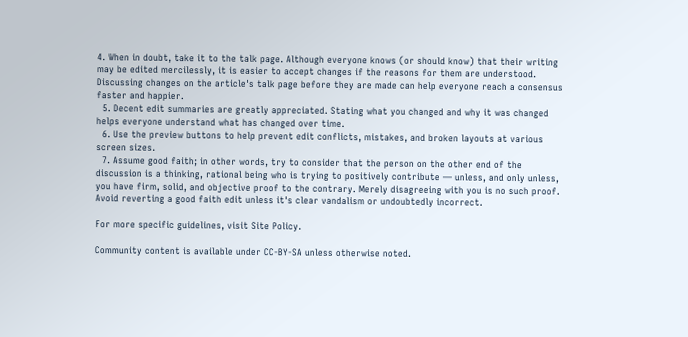4. When in doubt, take it to the talk page. Although everyone knows (or should know) that their writing may be edited mercilessly, it is easier to accept changes if the reasons for them are understood. Discussing changes on the article's talk page before they are made can help everyone reach a consensus faster and happier.
  5. Decent edit summaries are greatly appreciated. Stating what you changed and why it was changed helps everyone understand what has changed over time.
  6. Use the preview buttons to help prevent edit conflicts, mistakes, and broken layouts at various screen sizes.
  7. Assume good faith; in other words, try to consider that the person on the other end of the discussion is a thinking, rational being who is trying to positively contribute — unless, and only unless, you have firm, solid, and objective proof to the contrary. Merely disagreeing with you is no such proof. Avoid reverting a good faith edit unless it's clear vandalism or undoubtedly incorrect.

For more specific guidelines, visit Site Policy.

Community content is available under CC-BY-SA unless otherwise noted.